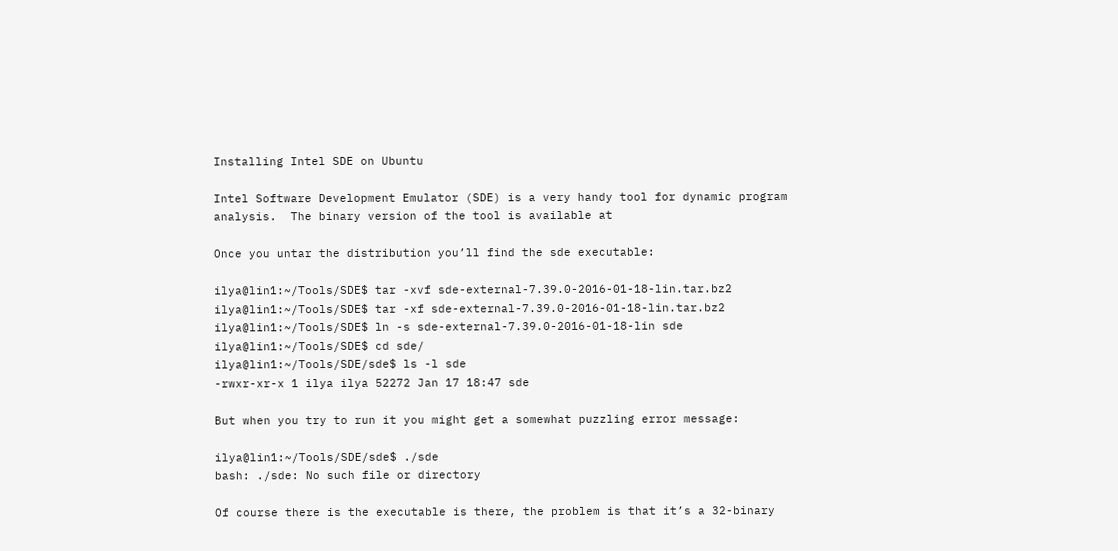Installing Intel SDE on Ubuntu

Intel Software Development Emulator (SDE) is a very handy tool for dynamic program analysis.  The binary version of the tool is available at

Once you untar the distribution you’ll find the sde executable:

ilya@lin1:~/Tools/SDE$ tar -xvf sde-external-7.39.0-2016-01-18-lin.tar.bz2
ilya@lin1:~/Tools/SDE$ tar -xf sde-external-7.39.0-2016-01-18-lin.tar.bz2
ilya@lin1:~/Tools/SDE$ ln -s sde-external-7.39.0-2016-01-18-lin sde
ilya@lin1:~/Tools/SDE$ cd sde/
ilya@lin1:~/Tools/SDE/sde$ ls -l sde
-rwxr-xr-x 1 ilya ilya 52272 Jan 17 18:47 sde

But when you try to run it you might get a somewhat puzzling error message:

ilya@lin1:~/Tools/SDE/sde$ ./sde
bash: ./sde: No such file or directory

Of course there is the executable is there, the problem is that it’s a 32-binary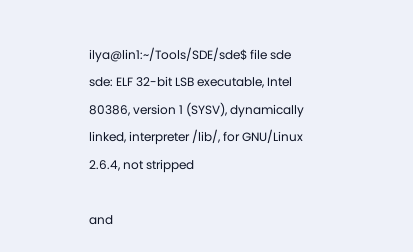ilya@lin1:~/Tools/SDE/sde$ file sde
sde: ELF 32-bit LSB executable, Intel 80386, version 1 (SYSV), dynamically linked, interpreter /lib/, for GNU/Linux 2.6.4, not stripped

and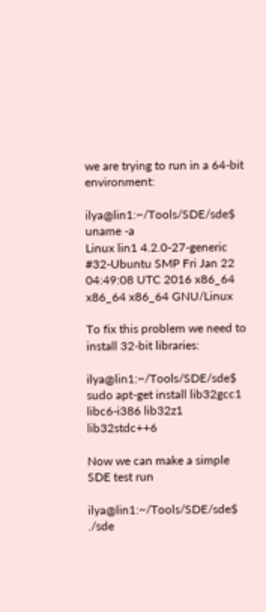we are trying to run in a 64-bit environment:

ilya@lin1:~/Tools/SDE/sde$ uname -a
Linux lin1 4.2.0-27-generic #32-Ubuntu SMP Fri Jan 22 04:49:08 UTC 2016 x86_64 x86_64 x86_64 GNU/Linux

To fix this problem we need to install 32-bit libraries:

ilya@lin1:~/Tools/SDE/sde$ sudo apt-get install lib32gcc1 libc6-i386 lib32z1 lib32stdc++6

Now we can make a simple SDE test run

ilya@lin1:~/Tools/SDE/sde$ ./sde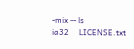-mix -- ls
ia32     LICENSE.txt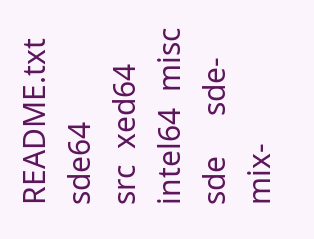README.txt  sde64        src  xed64
intel64  misc         sde     sde-mix-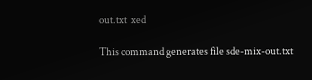out.txt  xed

This command generates file sde-mix-out.txt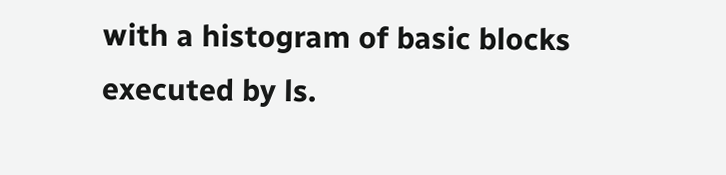with a histogram of basic blocks executed by ls.